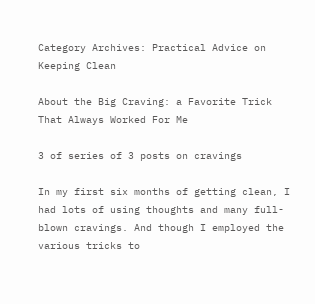Category Archives: Practical Advice on Keeping Clean

About the Big Craving: a Favorite Trick That Always Worked For Me

3 of series of 3 posts on cravings

In my first six months of getting clean, I had lots of using thoughts and many full-blown cravings. And though I employed the various tricks to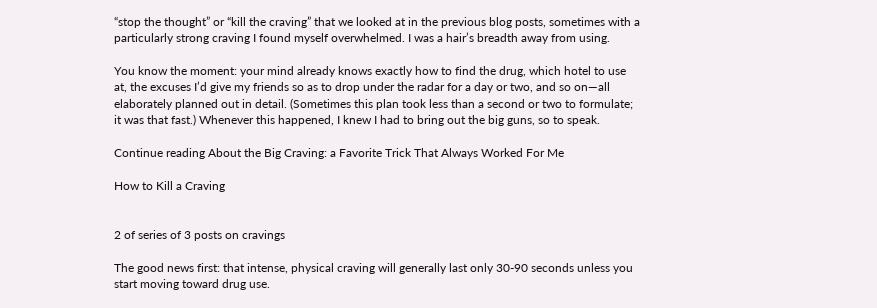“stop the thought” or “kill the craving” that we looked at in the previous blog posts, sometimes with a particularly strong craving I found myself overwhelmed. I was a hair’s breadth away from using.

You know the moment: your mind already knows exactly how to find the drug, which hotel to use at, the excuses I’d give my friends so as to drop under the radar for a day or two, and so on—all elaborately planned out in detail. (Sometimes this plan took less than a second or two to formulate; it was that fast.) Whenever this happened, I knew I had to bring out the big guns, so to speak.

Continue reading About the Big Craving: a Favorite Trick That Always Worked For Me

How to Kill a Craving


2 of series of 3 posts on cravings

The good news first: that intense, physical craving will generally last only 30-90 seconds unless you start moving toward drug use.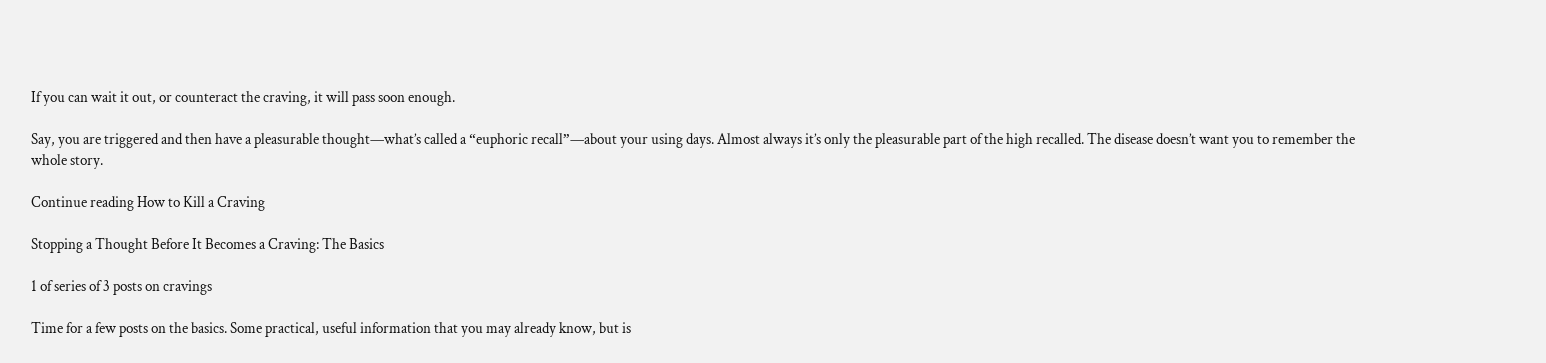If you can wait it out, or counteract the craving, it will pass soon enough.

Say, you are triggered and then have a pleasurable thought—what’s called a “euphoric recall”—about your using days. Almost always it’s only the pleasurable part of the high recalled. The disease doesn’t want you to remember the whole story.

Continue reading How to Kill a Craving

Stopping a Thought Before It Becomes a Craving: The Basics

1 of series of 3 posts on cravings

Time for a few posts on the basics. Some practical, useful information that you may already know, but is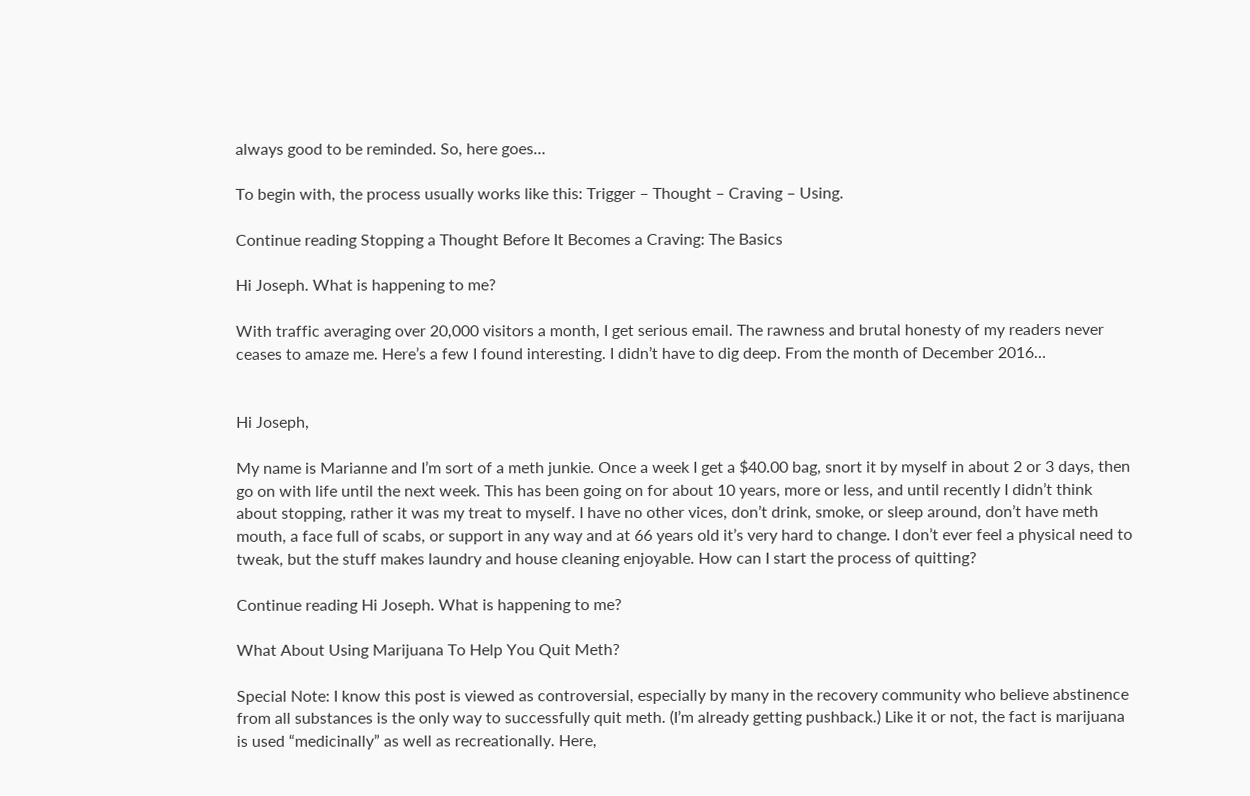always good to be reminded. So, here goes…

To begin with, the process usually works like this: Trigger – Thought – Craving – Using.

Continue reading Stopping a Thought Before It Becomes a Craving: The Basics

Hi Joseph. What is happening to me?

With traffic averaging over 20,000 visitors a month, I get serious email. The rawness and brutal honesty of my readers never ceases to amaze me. Here’s a few I found interesting. I didn’t have to dig deep. From the month of December 2016…


Hi Joseph,

My name is Marianne and I’m sort of a meth junkie. Once a week I get a $40.00 bag, snort it by myself in about 2 or 3 days, then go on with life until the next week. This has been going on for about 10 years, more or less, and until recently I didn’t think about stopping, rather it was my treat to myself. I have no other vices, don’t drink, smoke, or sleep around, don’t have meth mouth, a face full of scabs, or support in any way and at 66 years old it’s very hard to change. I don’t ever feel a physical need to tweak, but the stuff makes laundry and house cleaning enjoyable. How can I start the process of quitting?

Continue reading Hi Joseph. What is happening to me?

What About Using Marijuana To Help You Quit Meth?

Special Note: I know this post is viewed as controversial, especially by many in the recovery community who believe abstinence from all substances is the only way to successfully quit meth. (I’m already getting pushback.) Like it or not, the fact is marijuana is used “medicinally” as well as recreationally. Here,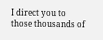I direct you to those thousands of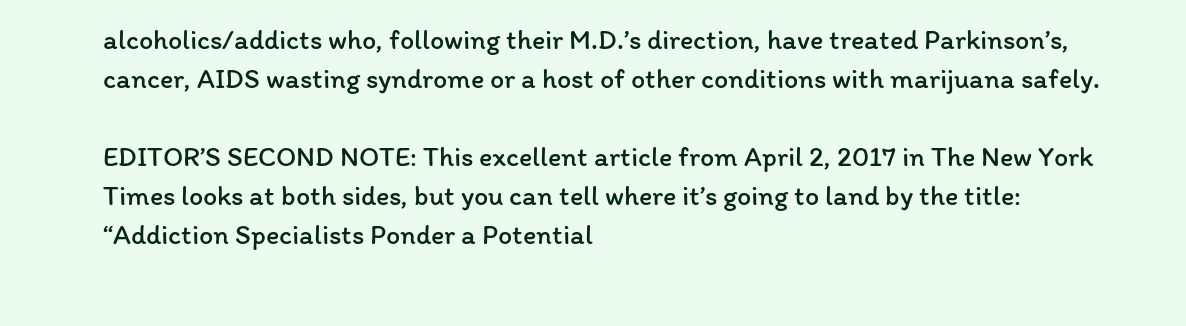alcoholics/addicts who, following their M.D.’s direction, have treated Parkinson’s, cancer, AIDS wasting syndrome or a host of other conditions with marijuana safely.

EDITOR’S SECOND NOTE: This excellent article from April 2, 2017 in The New York Times looks at both sides, but you can tell where it’s going to land by the title: “Addiction Specialists Ponder a Potential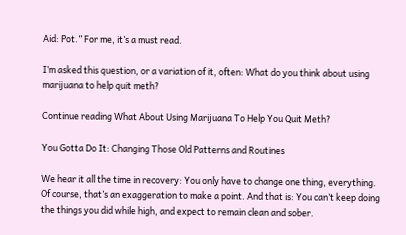Aid: Pot.” For me, it’s a must read.

I’m asked this question, or a variation of it, often: What do you think about using marijuana to help quit meth?

Continue reading What About Using Marijuana To Help You Quit Meth?

You Gotta Do It: Changing Those Old Patterns and Routines

We hear it all the time in recovery: You only have to change one thing, everything. Of course, that’s an exaggeration to make a point. And that is: You can’t keep doing the things you did while high, and expect to remain clean and sober.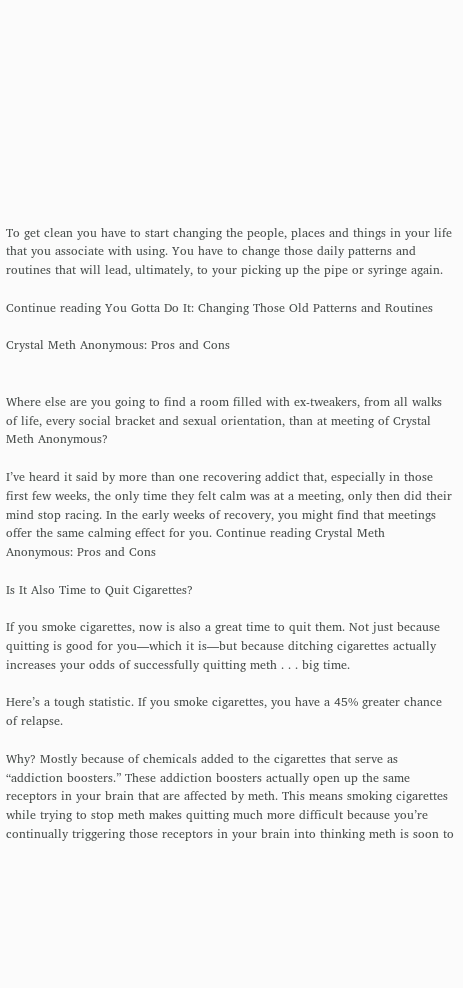To get clean you have to start changing the people, places and things in your life that you associate with using. You have to change those daily patterns and routines that will lead, ultimately, to your picking up the pipe or syringe again.

Continue reading You Gotta Do It: Changing Those Old Patterns and Routines

Crystal Meth Anonymous: Pros and Cons


Where else are you going to find a room filled with ex-tweakers, from all walks of life, every social bracket and sexual orientation, than at meeting of Crystal Meth Anonymous?

I’ve heard it said by more than one recovering addict that, especially in those first few weeks, the only time they felt calm was at a meeting, only then did their mind stop racing. In the early weeks of recovery, you might find that meetings offer the same calming effect for you. Continue reading Crystal Meth Anonymous: Pros and Cons

Is It Also Time to Quit Cigarettes?

If you smoke cigarettes, now is also a great time to quit them. Not just because quitting is good for you—which it is—but because ditching cigarettes actually increases your odds of successfully quitting meth . . . big time.

Here’s a tough statistic. If you smoke cigarettes, you have a 45% greater chance of relapse.

Why? Mostly because of chemicals added to the cigarettes that serve as “addiction boosters.” These addiction boosters actually open up the same receptors in your brain that are affected by meth. This means smoking cigarettes while trying to stop meth makes quitting much more difficult because you’re continually triggering those receptors in your brain into thinking meth is soon to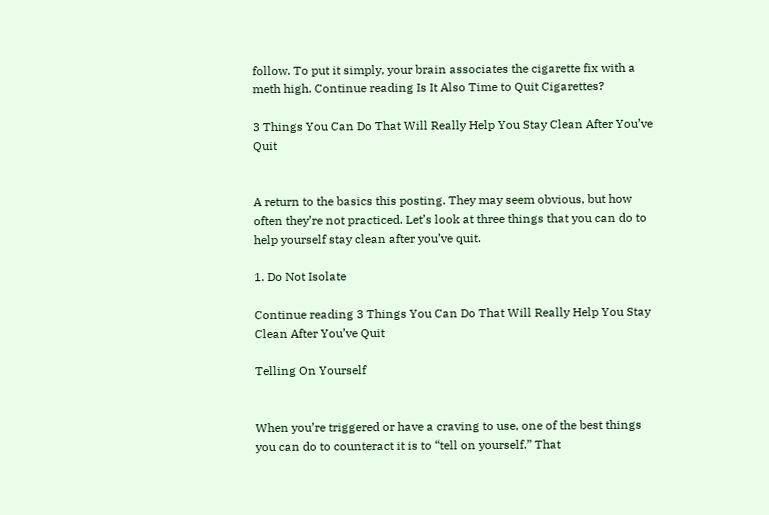follow. To put it simply, your brain associates the cigarette fix with a meth high. Continue reading Is It Also Time to Quit Cigarettes?

3 Things You Can Do That Will Really Help You Stay Clean After You’ve Quit


A return to the basics this posting. They may seem obvious, but how often they’re not practiced. Let’s look at three things that you can do to help yourself stay clean after you’ve quit.

1. Do Not Isolate

Continue reading 3 Things You Can Do That Will Really Help You Stay Clean After You’ve Quit

Telling On Yourself


When you’re triggered or have a craving to use, one of the best things you can do to counteract it is to “tell on yourself.” That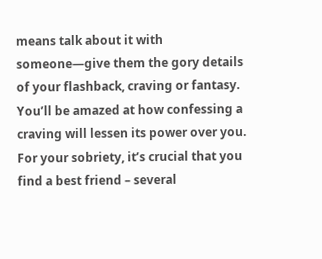means talk about it with someone—give them the gory details of your flashback, craving or fantasy. You’ll be amazed at how confessing a craving will lessen its power over you. For your sobriety, it’s crucial that you find a best friend – several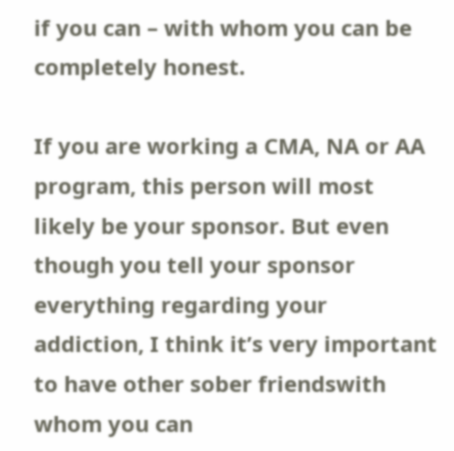if you can – with whom you can be completely honest.

If you are working a CMA, NA or AA program, this person will most likely be your sponsor. But even though you tell your sponsor everything regarding your addiction, I think it’s very important to have other sober friendswith whom you can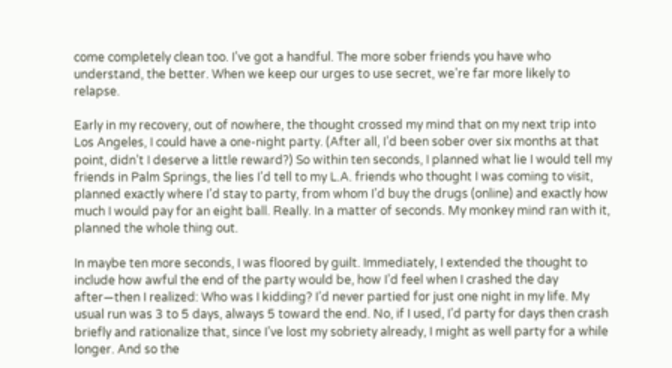come completely clean too. I’ve got a handful. The more sober friends you have who understand, the better. When we keep our urges to use secret, we’re far more likely to relapse.

Early in my recovery, out of nowhere, the thought crossed my mind that on my next trip into Los Angeles, I could have a one-night party. (After all, I’d been sober over six months at that point, didn’t I deserve a little reward?) So within ten seconds, I planned what lie I would tell my friends in Palm Springs, the lies I’d tell to my L.A. friends who thought I was coming to visit, planned exactly where I’d stay to party, from whom I’d buy the drugs (online) and exactly how much I would pay for an eight ball. Really. In a matter of seconds. My monkey mind ran with it, planned the whole thing out.

In maybe ten more seconds, I was floored by guilt. Immediately, I extended the thought to include how awful the end of the party would be, how I’d feel when I crashed the day after—then I realized: Who was I kidding? I’d never partied for just one night in my life. My usual run was 3 to 5 days, always 5 toward the end. No, if I used, I’d party for days then crash briefly and rationalize that, since I’ve lost my sobriety already, I might as well party for a while longer. And so the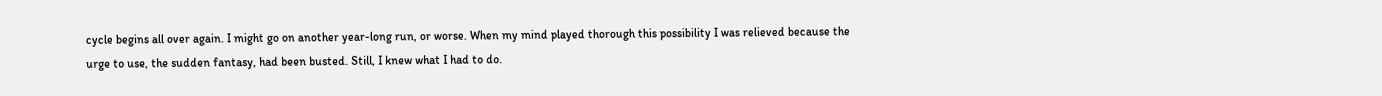cycle begins all over again. I might go on another year-long run, or worse. When my mind played thorough this possibility I was relieved because the urge to use, the sudden fantasy, had been busted. Still, I knew what I had to do.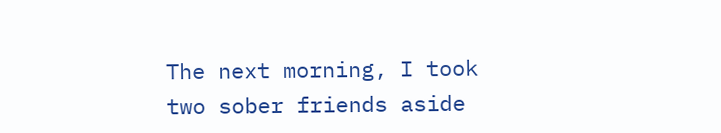The next morning, I took two sober friends aside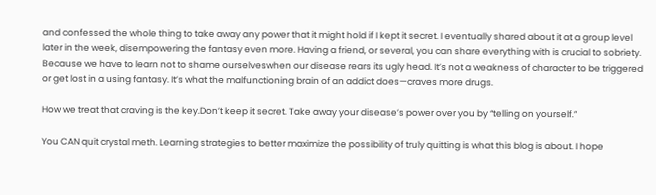and confessed the whole thing to take away any power that it might hold if I kept it secret. I eventually shared about it at a group level later in the week, disempowering the fantasy even more. Having a friend, or several, you can share everything with is crucial to sobriety. Because we have to learn not to shame ourselveswhen our disease rears its ugly head. It’s not a weakness of character to be triggered or get lost in a using fantasy. It’s what the malfunctioning brain of an addict does—craves more drugs.

How we treat that craving is the key.Don’t keep it secret. Take away your disease’s power over you by “telling on yourself.”

You CAN quit crystal meth. Learning strategies to better maximize the possibility of truly quitting is what this blog is about. I hope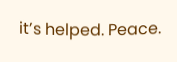it’s helped. Peace.